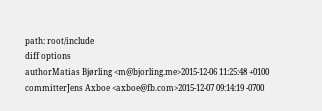path: root/include
diff options
authorMatias Bjørling <m@bjorling.me>2015-12-06 11:25:48 +0100
committerJens Axboe <axboe@fb.com>2015-12-07 09:14:19 -0700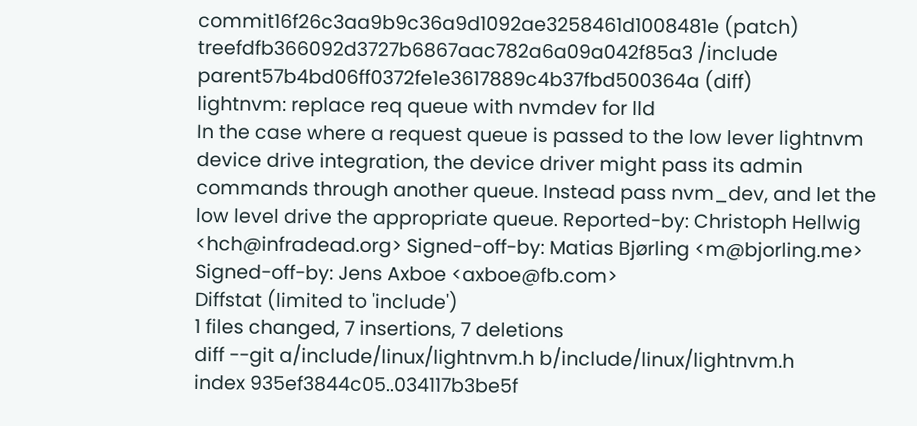commit16f26c3aa9b9c36a9d1092ae3258461d1008481e (patch)
treefdfb366092d3727b6867aac782a6a09a042f85a3 /include
parent57b4bd06ff0372fe1e3617889c4b37fbd500364a (diff)
lightnvm: replace req queue with nvmdev for lld
In the case where a request queue is passed to the low lever lightnvm device drive integration, the device driver might pass its admin commands through another queue. Instead pass nvm_dev, and let the low level drive the appropriate queue. Reported-by: Christoph Hellwig <hch@infradead.org> Signed-off-by: Matias Bjørling <m@bjorling.me> Signed-off-by: Jens Axboe <axboe@fb.com>
Diffstat (limited to 'include')
1 files changed, 7 insertions, 7 deletions
diff --git a/include/linux/lightnvm.h b/include/linux/lightnvm.h
index 935ef3844c05..034117b3be5f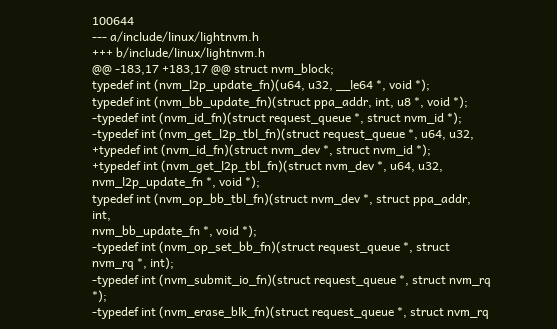100644
--- a/include/linux/lightnvm.h
+++ b/include/linux/lightnvm.h
@@ -183,17 +183,17 @@ struct nvm_block;
typedef int (nvm_l2p_update_fn)(u64, u32, __le64 *, void *);
typedef int (nvm_bb_update_fn)(struct ppa_addr, int, u8 *, void *);
-typedef int (nvm_id_fn)(struct request_queue *, struct nvm_id *);
-typedef int (nvm_get_l2p_tbl_fn)(struct request_queue *, u64, u32,
+typedef int (nvm_id_fn)(struct nvm_dev *, struct nvm_id *);
+typedef int (nvm_get_l2p_tbl_fn)(struct nvm_dev *, u64, u32,
nvm_l2p_update_fn *, void *);
typedef int (nvm_op_bb_tbl_fn)(struct nvm_dev *, struct ppa_addr, int,
nvm_bb_update_fn *, void *);
-typedef int (nvm_op_set_bb_fn)(struct request_queue *, struct nvm_rq *, int);
-typedef int (nvm_submit_io_fn)(struct request_queue *, struct nvm_rq *);
-typedef int (nvm_erase_blk_fn)(struct request_queue *, struct nvm_rq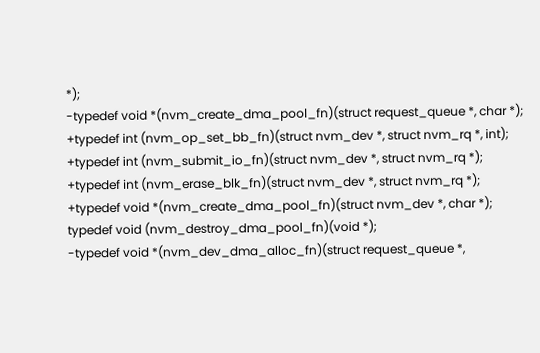*);
-typedef void *(nvm_create_dma_pool_fn)(struct request_queue *, char *);
+typedef int (nvm_op_set_bb_fn)(struct nvm_dev *, struct nvm_rq *, int);
+typedef int (nvm_submit_io_fn)(struct nvm_dev *, struct nvm_rq *);
+typedef int (nvm_erase_blk_fn)(struct nvm_dev *, struct nvm_rq *);
+typedef void *(nvm_create_dma_pool_fn)(struct nvm_dev *, char *);
typedef void (nvm_destroy_dma_pool_fn)(void *);
-typedef void *(nvm_dev_dma_alloc_fn)(struct request_queue *,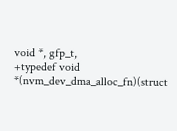void *, gfp_t,
+typedef void *(nvm_dev_dma_alloc_fn)(struct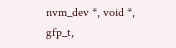nvm_dev *, void *, gfp_t,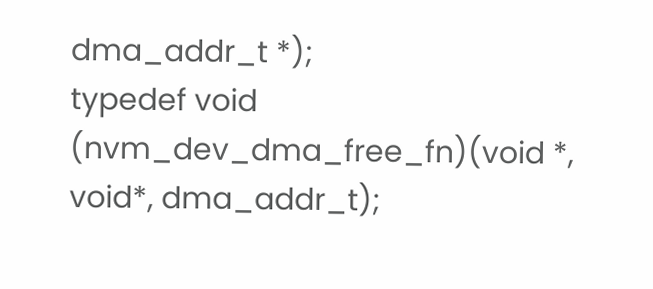dma_addr_t *);
typedef void (nvm_dev_dma_free_fn)(void *, void*, dma_addr_t);